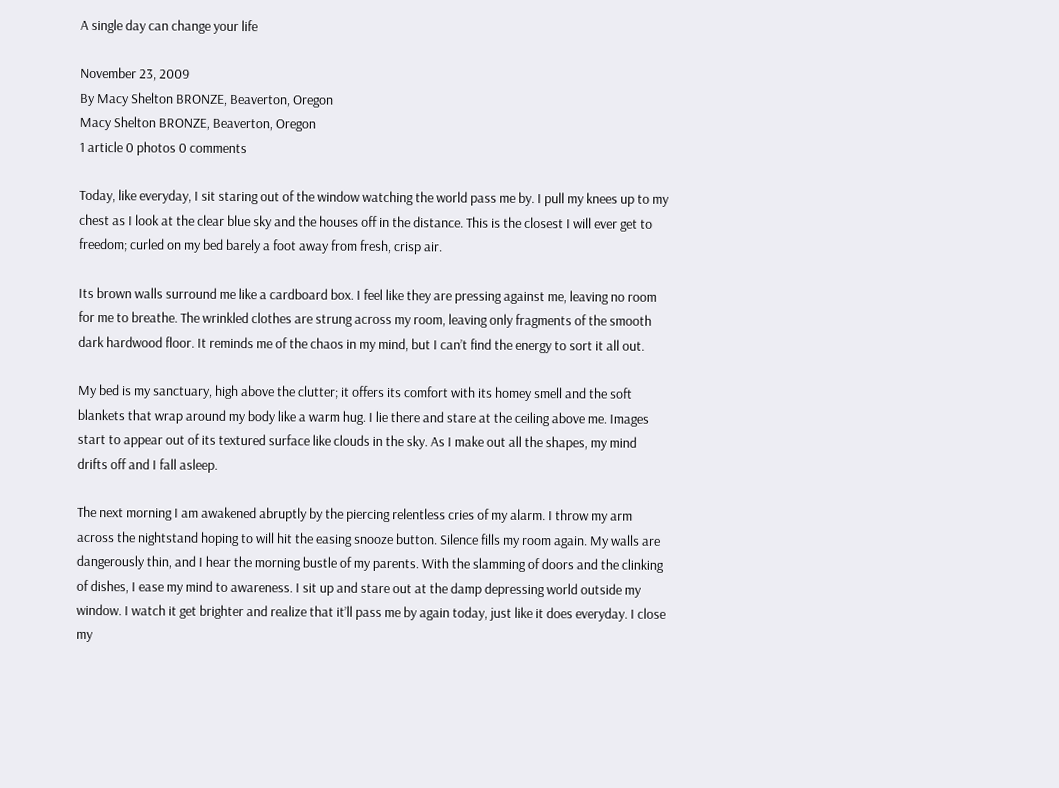A single day can change your life

November 23, 2009
By Macy Shelton BRONZE, Beaverton, Oregon
Macy Shelton BRONZE, Beaverton, Oregon
1 article 0 photos 0 comments

Today, like everyday, I sit staring out of the window watching the world pass me by. I pull my knees up to my chest as I look at the clear blue sky and the houses off in the distance. This is the closest I will ever get to freedom; curled on my bed barely a foot away from fresh, crisp air.

Its brown walls surround me like a cardboard box. I feel like they are pressing against me, leaving no room for me to breathe. The wrinkled clothes are strung across my room, leaving only fragments of the smooth dark hardwood floor. It reminds me of the chaos in my mind, but I can’t find the energy to sort it all out.

My bed is my sanctuary, high above the clutter; it offers its comfort with its homey smell and the soft blankets that wrap around my body like a warm hug. I lie there and stare at the ceiling above me. Images start to appear out of its textured surface like clouds in the sky. As I make out all the shapes, my mind drifts off and I fall asleep.

The next morning I am awakened abruptly by the piercing relentless cries of my alarm. I throw my arm across the nightstand hoping to will hit the easing snooze button. Silence fills my room again. My walls are dangerously thin, and I hear the morning bustle of my parents. With the slamming of doors and the clinking of dishes, I ease my mind to awareness. I sit up and stare out at the damp depressing world outside my window. I watch it get brighter and realize that it’ll pass me by again today, just like it does everyday. I close my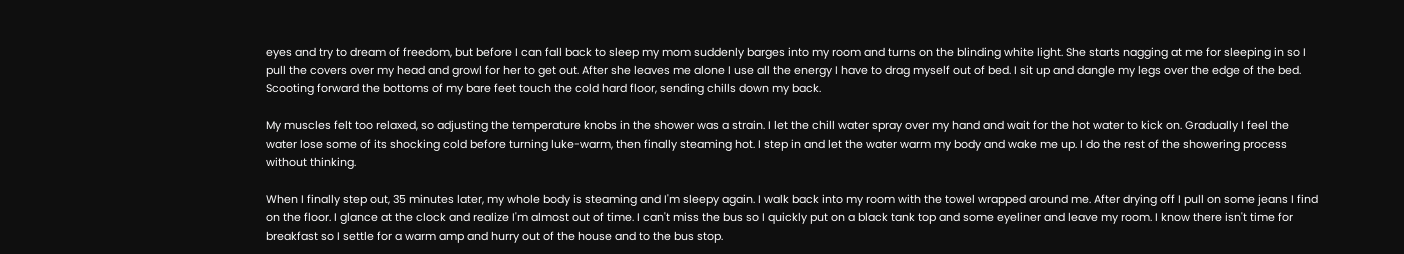eyes and try to dream of freedom, but before I can fall back to sleep my mom suddenly barges into my room and turns on the blinding white light. She starts nagging at me for sleeping in so I pull the covers over my head and growl for her to get out. After she leaves me alone I use all the energy I have to drag myself out of bed. I sit up and dangle my legs over the edge of the bed. Scooting forward the bottoms of my bare feet touch the cold hard floor, sending chills down my back.

My muscles felt too relaxed, so adjusting the temperature knobs in the shower was a strain. I let the chill water spray over my hand and wait for the hot water to kick on. Gradually I feel the water lose some of its shocking cold before turning luke-warm, then finally steaming hot. I step in and let the water warm my body and wake me up. I do the rest of the showering process without thinking.

When I finally step out, 35 minutes later, my whole body is steaming and I'm sleepy again. I walk back into my room with the towel wrapped around me. After drying off I pull on some jeans I find on the floor. I glance at the clock and realize I'm almost out of time. I can't miss the bus so I quickly put on a black tank top and some eyeliner and leave my room. I know there isn't time for breakfast so I settle for a warm amp and hurry out of the house and to the bus stop.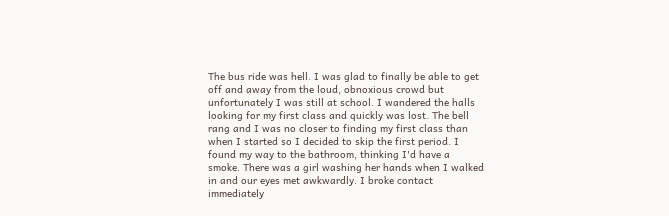The bus ride was hell. I was glad to finally be able to get off and away from the loud, obnoxious crowd but unfortunately I was still at school. I wandered the halls looking for my first class and quickly was lost. The bell rang and I was no closer to finding my first class than when I started so I decided to skip the first period. I found my way to the bathroom, thinking I'd have a smoke. There was a girl washing her hands when I walked in and our eyes met awkwardly. I broke contact immediately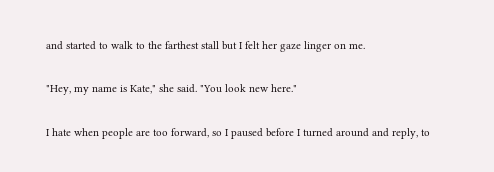and started to walk to the farthest stall but I felt her gaze linger on me.

"Hey, my name is Kate," she said. "You look new here."

I hate when people are too forward, so I paused before I turned around and reply, to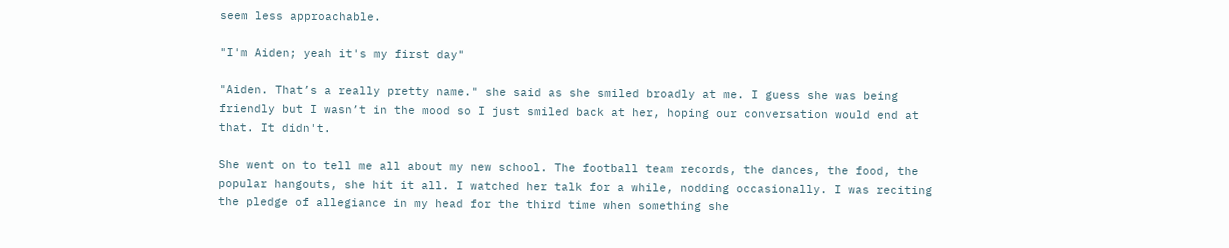seem less approachable.

"I'm Aiden; yeah it's my first day"

"Aiden. That’s a really pretty name." she said as she smiled broadly at me. I guess she was being friendly but I wasn’t in the mood so I just smiled back at her, hoping our conversation would end at that. It didn't.

She went on to tell me all about my new school. The football team records, the dances, the food, the popular hangouts, she hit it all. I watched her talk for a while, nodding occasionally. I was reciting the pledge of allegiance in my head for the third time when something she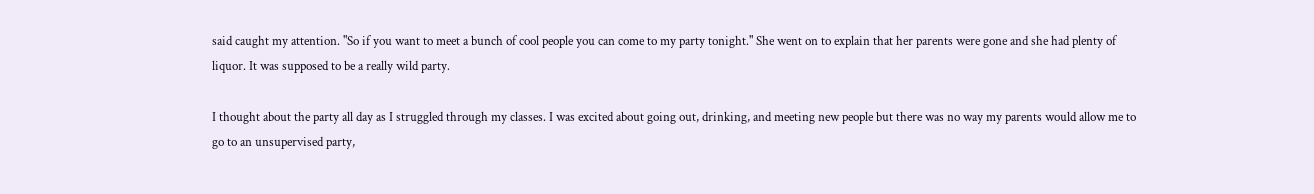said caught my attention. "So if you want to meet a bunch of cool people you can come to my party tonight." She went on to explain that her parents were gone and she had plenty of liquor. It was supposed to be a really wild party.

I thought about the party all day as I struggled through my classes. I was excited about going out, drinking, and meeting new people but there was no way my parents would allow me to go to an unsupervised party,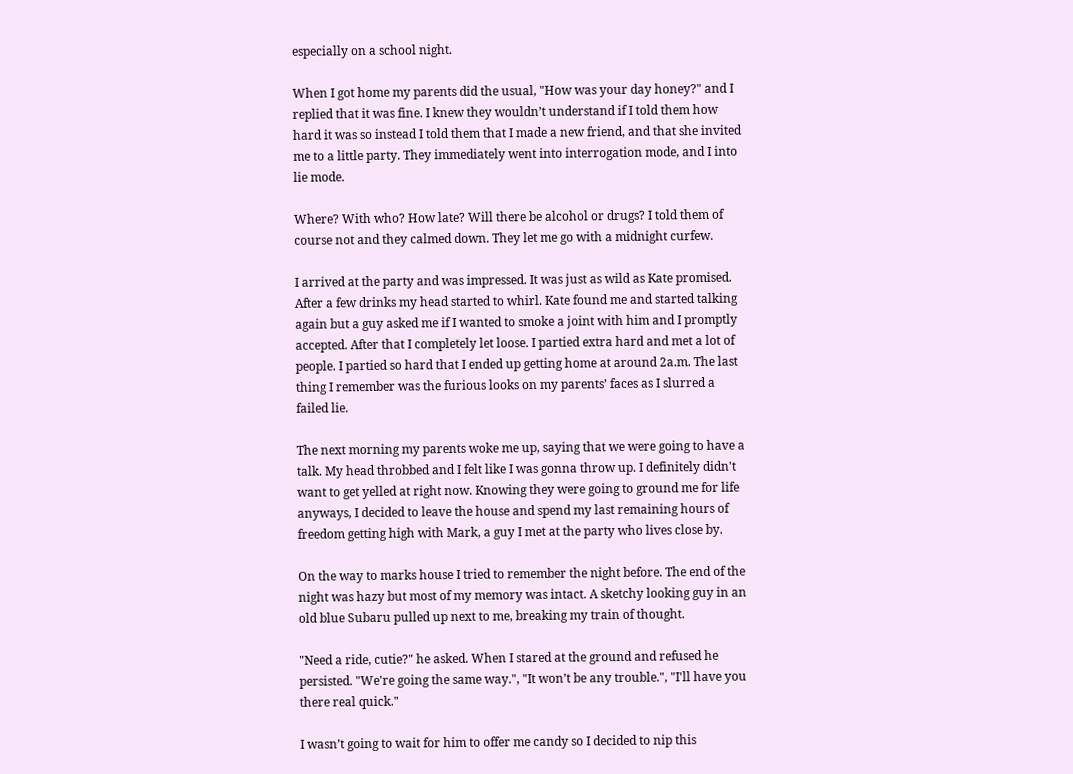especially on a school night.

When I got home my parents did the usual, "How was your day honey?" and I replied that it was fine. I knew they wouldn’t understand if I told them how hard it was so instead I told them that I made a new friend, and that she invited me to a little party. They immediately went into interrogation mode, and I into lie mode.

Where? With who? How late? Will there be alcohol or drugs? I told them of course not and they calmed down. They let me go with a midnight curfew.

I arrived at the party and was impressed. It was just as wild as Kate promised. After a few drinks my head started to whirl. Kate found me and started talking again but a guy asked me if I wanted to smoke a joint with him and I promptly accepted. After that I completely let loose. I partied extra hard and met a lot of people. I partied so hard that I ended up getting home at around 2a.m. The last thing I remember was the furious looks on my parents’ faces as I slurred a failed lie.

The next morning my parents woke me up, saying that we were going to have a talk. My head throbbed and I felt like I was gonna throw up. I definitely didn't want to get yelled at right now. Knowing they were going to ground me for life anyways, I decided to leave the house and spend my last remaining hours of freedom getting high with Mark, a guy I met at the party who lives close by.

On the way to marks house I tried to remember the night before. The end of the night was hazy but most of my memory was intact. A sketchy looking guy in an old blue Subaru pulled up next to me, breaking my train of thought.

"Need a ride, cutie?" he asked. When I stared at the ground and refused he persisted. "We're going the same way.", "It won’t be any trouble.", "I'll have you there real quick."

I wasn’t going to wait for him to offer me candy so I decided to nip this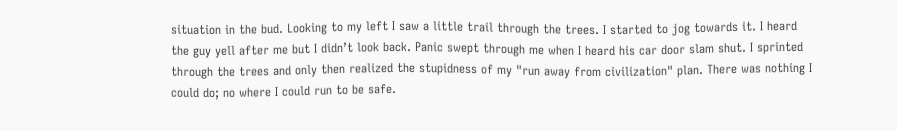situation in the bud. Looking to my left I saw a little trail through the trees. I started to jog towards it. I heard the guy yell after me but I didn’t look back. Panic swept through me when I heard his car door slam shut. I sprinted through the trees and only then realized the stupidness of my "run away from civilization" plan. There was nothing I could do; no where I could run to be safe.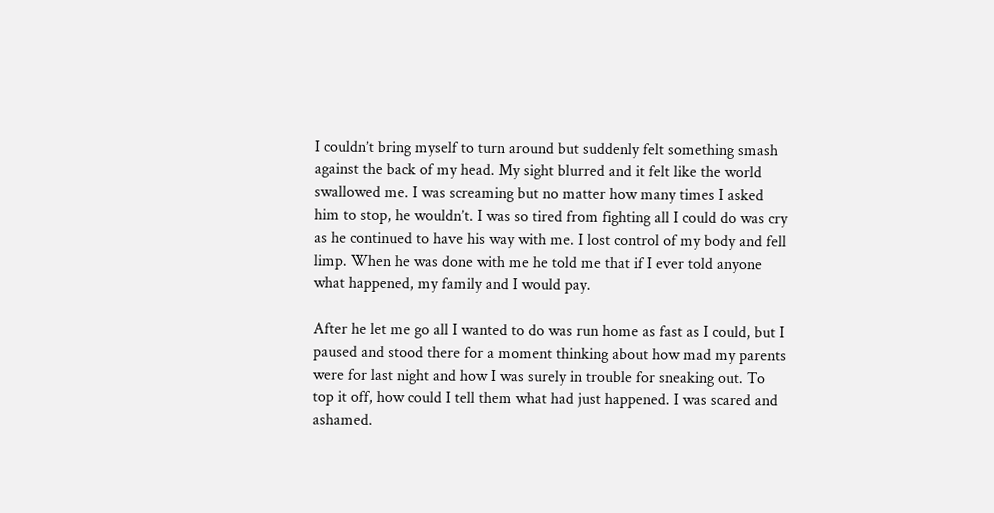I couldn’t bring myself to turn around but suddenly felt something smash against the back of my head. My sight blurred and it felt like the world swallowed me. I was screaming but no matter how many times I asked him to stop, he wouldn’t. I was so tired from fighting all I could do was cry as he continued to have his way with me. I lost control of my body and fell limp. When he was done with me he told me that if I ever told anyone what happened, my family and I would pay.

After he let me go all I wanted to do was run home as fast as I could, but I paused and stood there for a moment thinking about how mad my parents were for last night and how I was surely in trouble for sneaking out. To top it off, how could I tell them what had just happened. I was scared and ashamed.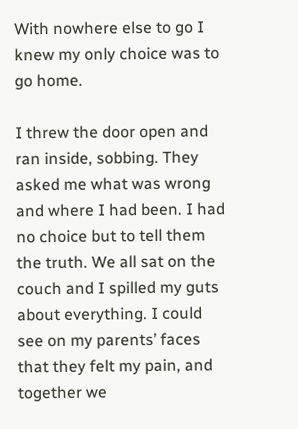With nowhere else to go I knew my only choice was to go home.

I threw the door open and ran inside, sobbing. They asked me what was wrong and where I had been. I had no choice but to tell them the truth. We all sat on the couch and I spilled my guts about everything. I could see on my parents’ faces that they felt my pain, and together we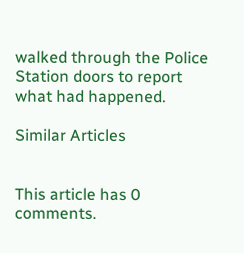walked through the Police Station doors to report what had happened.

Similar Articles


This article has 0 comments.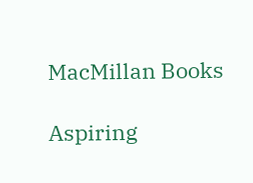MacMillan Books

Aspiring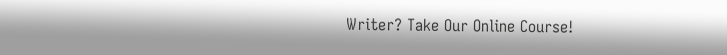Writer? Take Our Online Course!